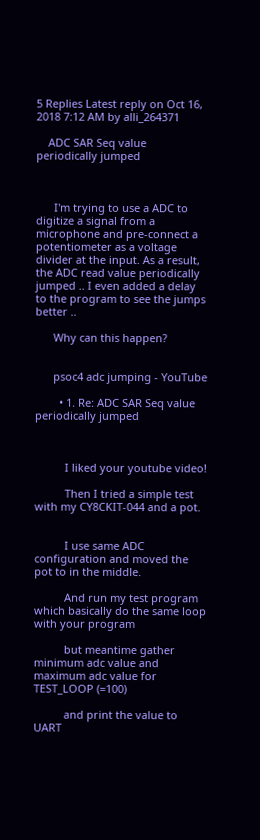5 Replies Latest reply on Oct 16, 2018 7:12 AM by alli_264371

    ADC SAR Seq value periodically jumped



      I'm trying to use a ADC to digitize a signal from a microphone and pre-connect a potentiometer as a voltage divider at the input. As a result, the ADC read value periodically jumped .. I even added a delay to the program to see the jumps better ..

      Why can this happen?


      psoc4 adc jumping - YouTube

        • 1. Re: ADC SAR Seq value periodically jumped



          I liked your youtube video!

          Then I tried a simple test with my CY8CKIT-044 and a pot.


          I use same ADC configuration and moved the pot to in the middle.

          And run my test program which basically do the same loop with your program

          but meantime gather minimum adc value and maximum adc value for TEST_LOOP (=100)

          and print the value to UART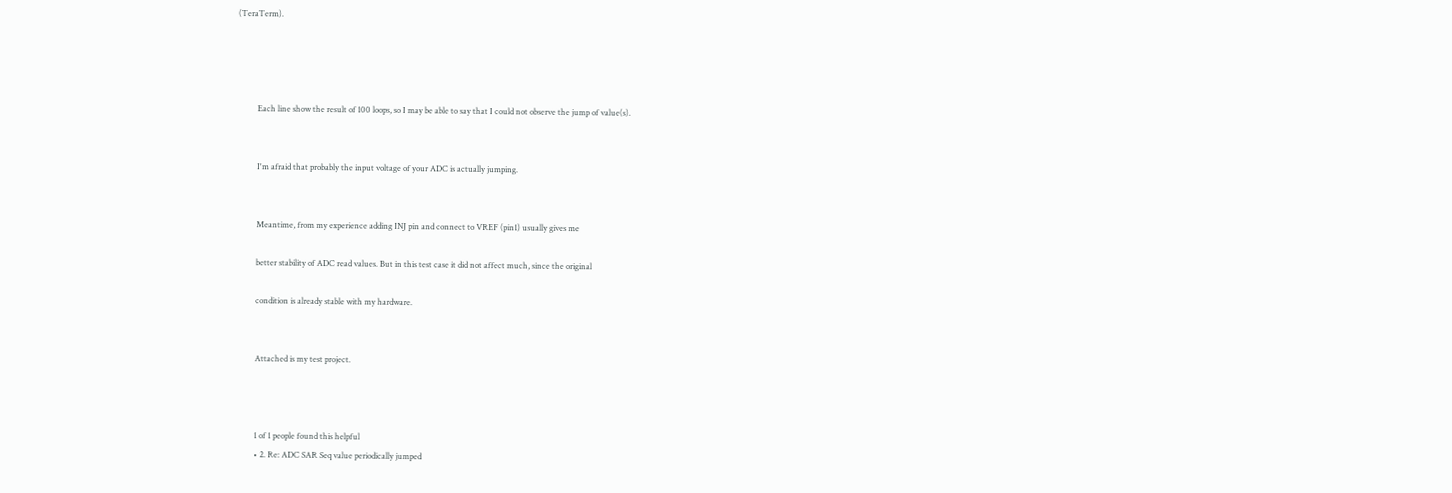(TeraTerm).




          Each line show the result of 100 loops, so I may be able to say that I could not observe the jump of value(s).


          I'm afraid that probably the input voltage of your ADC is actually jumping.


          Meantime, from my experience adding INJ pin and connect to VREF (pin1) usually gives me

          better stability of ADC read values. But in this test case it did not affect much, since the original

          condition is already stable with my hardware.


          Attached is my test project.



          1 of 1 people found this helpful
          • 2. Re: ADC SAR Seq value periodically jumped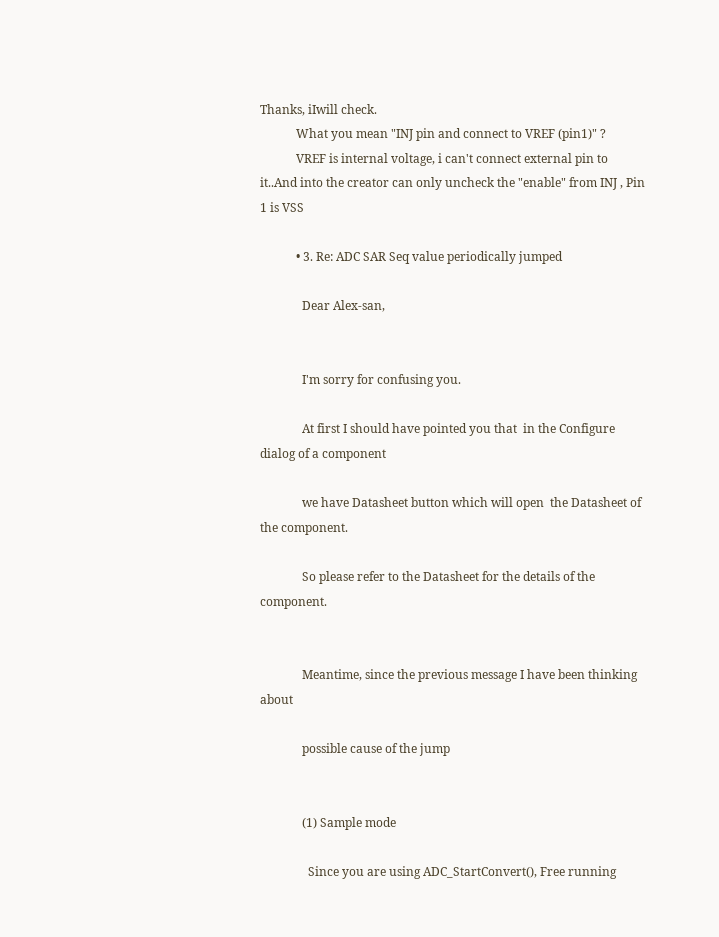Thanks, iIwill check.
            What you mean "INJ pin and connect to VREF (pin1)" ?
            VREF is internal voltage, i can't connect external pin to it..And into the creator can only uncheck the "enable" from INJ , Pin 1 is VSS

            • 3. Re: ADC SAR Seq value periodically jumped

              Dear Alex-san,


              I'm sorry for confusing you.

              At first I should have pointed you that  in the Configure dialog of a component

              we have Datasheet button which will open  the Datasheet of the component.

              So please refer to the Datasheet for the details of the component.


              Meantime, since the previous message I have been thinking about

              possible cause of the jump


              (1) Sample mode

                Since you are using ADC_StartConvert(), Free running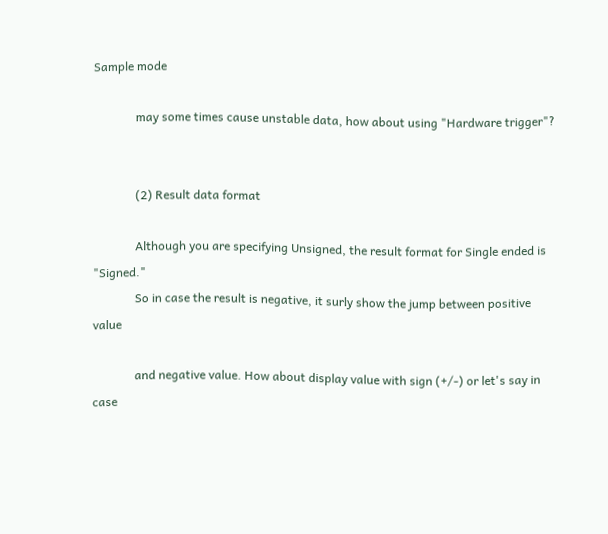Sample mode

              may some times cause unstable data, how about using "Hardware trigger"?


              (2) Result data format

              Although you are specifying Unsigned, the result format for Single ended is "Signed."
              So in case the result is negative, it surly show the jump between positive value

              and negative value. How about display value with sign (+/-) or let's say in case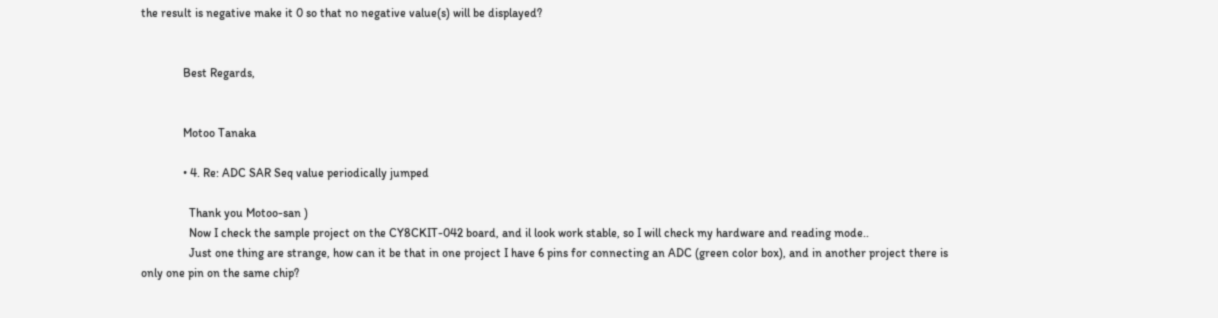the result is negative make it 0 so that no negative value(s) will be displayed?


              Best Regards,


              Motoo Tanaka

              • 4. Re: ADC SAR Seq value periodically jumped

                Thank you Motoo-san )
                Now I check the sample project on the CY8CKIT-042 board, and il look work stable, so I will check my hardware and reading mode..
                Just one thing are strange, how can it be that in one project I have 6 pins for connecting an ADC (green color box), and in another project there is only one pin on the same chip?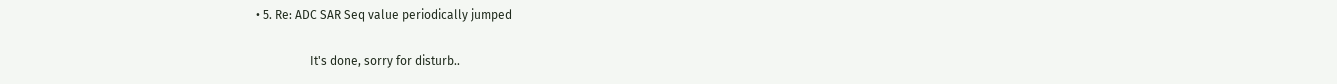• 5. Re: ADC SAR Seq value periodically jumped

                  It's done, sorry for disturb..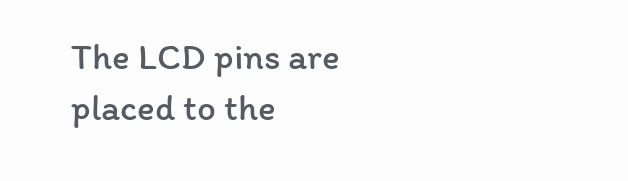The LCD pins are placed to the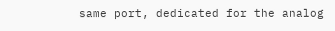same port, dedicated for the analog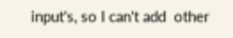input's, so I can't add  other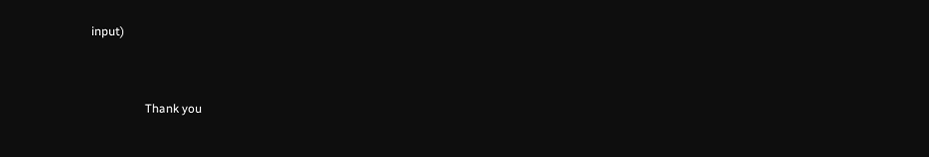input)


                  Thank you